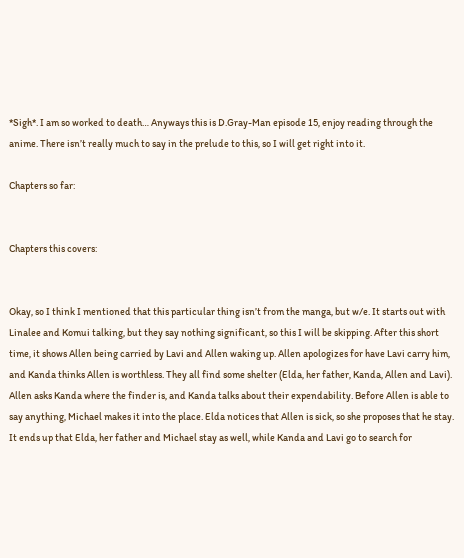*Sigh*. I am so worked to death… Anyways this is D.Gray-Man episode 15, enjoy reading through the anime. There isn’t really much to say in the prelude to this, so I will get right into it.

Chapters so far:


Chapters this covers:


Okay, so I think I mentioned that this particular thing isn’t from the manga, but w/e. It starts out with Linalee and Komui talking, but they say nothing significant, so this I will be skipping. After this short time, it shows Allen being carried by Lavi and Allen waking up. Allen apologizes for have Lavi carry him, and Kanda thinks Allen is worthless. They all find some shelter (Elda, her father, Kanda, Allen and Lavi). Allen asks Kanda where the finder is, and Kanda talks about their expendability. Before Allen is able to say anything, Michael makes it into the place. Elda notices that Allen is sick, so she proposes that he stay. It ends up that Elda, her father and Michael stay as well, while Kanda and Lavi go to search for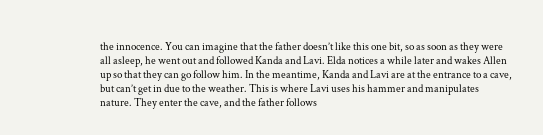the innocence. You can imagine that the father doesn’t like this one bit, so as soon as they were all asleep, he went out and followed Kanda and Lavi. Elda notices a while later and wakes Allen up so that they can go follow him. In the meantime, Kanda and Lavi are at the entrance to a cave, but can’t get in due to the weather. This is where Lavi uses his hammer and manipulates nature. They enter the cave, and the father follows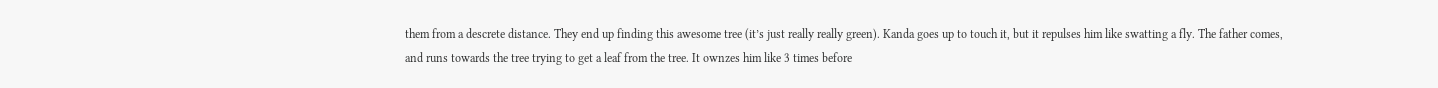them from a descrete distance. They end up finding this awesome tree (it’s just really really green). Kanda goes up to touch it, but it repulses him like swatting a fly. The father comes, and runs towards the tree trying to get a leaf from the tree. It ownzes him like 3 times before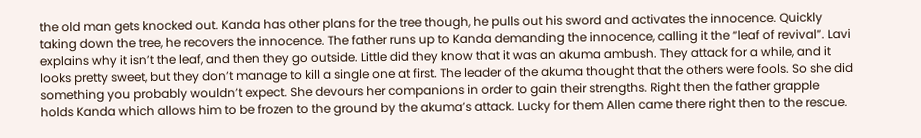the old man gets knocked out. Kanda has other plans for the tree though, he pulls out his sword and activates the innocence. Quickly taking down the tree, he recovers the innocence. The father runs up to Kanda demanding the innocence, calling it the “leaf of revival”. Lavi explains why it isn’t the leaf, and then they go outside. Little did they know that it was an akuma ambush. They attack for a while, and it looks pretty sweet, but they don’t manage to kill a single one at first. The leader of the akuma thought that the others were fools. So she did something you probably wouldn’t expect. She devours her companions in order to gain their strengths. Right then the father grapple holds Kanda which allows him to be frozen to the ground by the akuma’s attack. Lucky for them Allen came there right then to the rescue.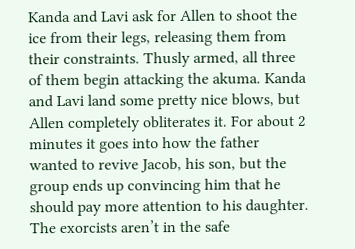Kanda and Lavi ask for Allen to shoot the ice from their legs, releasing them from their constraints. Thusly armed, all three of them begin attacking the akuma. Kanda and Lavi land some pretty nice blows, but Allen completely obliterates it. For about 2 minutes it goes into how the father wanted to revive Jacob, his son, but the group ends up convincing him that he should pay more attention to his daughter. The exorcists aren’t in the safe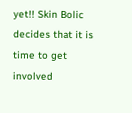yet!! Skin Bolic decides that it is time to get involved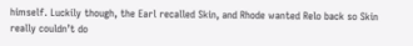himself. Luckily though, the Earl recalled Skin, and Rhode wanted Relo back so Skin really couldn’t do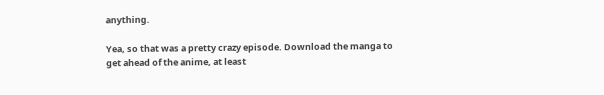anything.

Yea, so that was a pretty crazy episode. Download the manga to get ahead of the anime, at least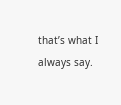that’s what I always say.